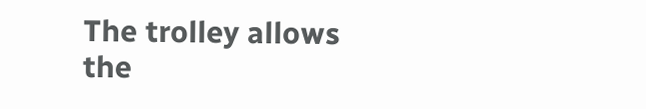The trolley allows the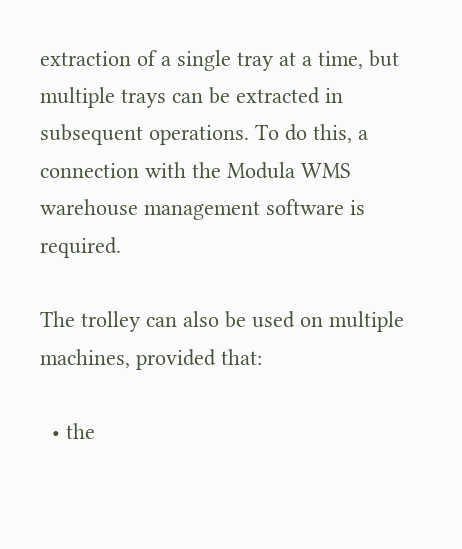extraction of a single tray at a time, but multiple trays can be extracted in subsequent operations. To do this, a connection with the Modula WMS warehouse management software is required.

The trolley can also be used on multiple machines, provided that:

  • the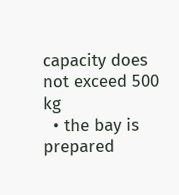capacity does not exceed 500 kg
  • the bay is prepared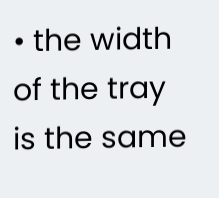• the width of the tray is the same